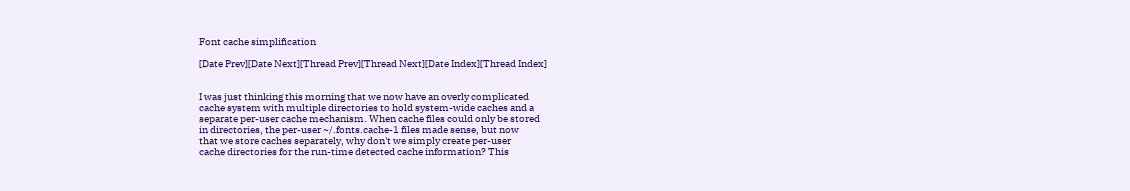Font cache simplification

[Date Prev][Date Next][Thread Prev][Thread Next][Date Index][Thread Index]


I was just thinking this morning that we now have an overly complicated
cache system with multiple directories to hold system-wide caches and a
separate per-user cache mechanism. When cache files could only be stored
in directories, the per-user ~/.fonts.cache-1 files made sense, but now
that we store caches separately, why don't we simply create per-user
cache directories for the run-time detected cache information? This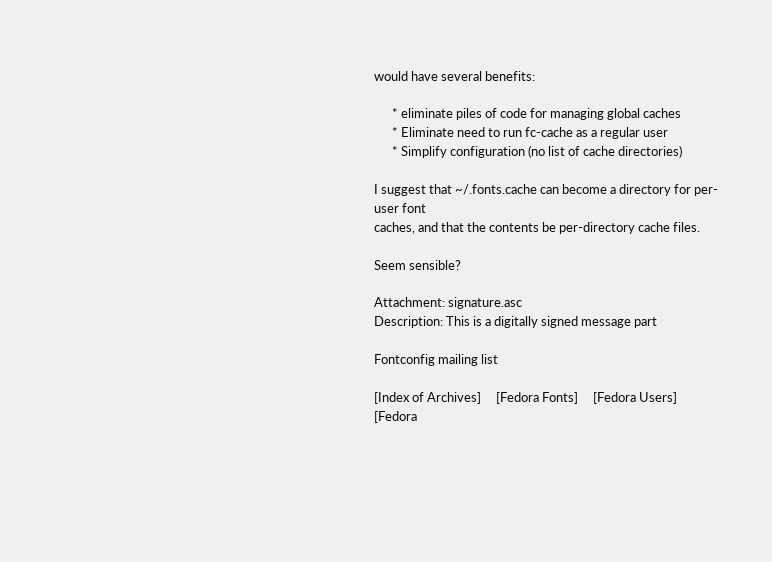would have several benefits:

      * eliminate piles of code for managing global caches
      * Eliminate need to run fc-cache as a regular user
      * Simplify configuration (no list of cache directories)

I suggest that ~/.fonts.cache can become a directory for per-user font
caches, and that the contents be per-directory cache files.

Seem sensible?

Attachment: signature.asc
Description: This is a digitally signed message part

Fontconfig mailing list

[Index of Archives]     [Fedora Fonts]     [Fedora Users]     [Fedora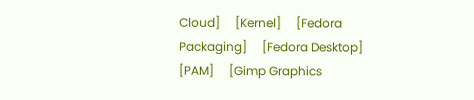Cloud]     [Kernel]     [Fedora Packaging]     [Fedora Desktop]     [PAM]     [Gimp Graphics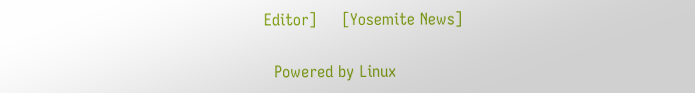Editor]     [Yosemite News]

  Powered by Linux